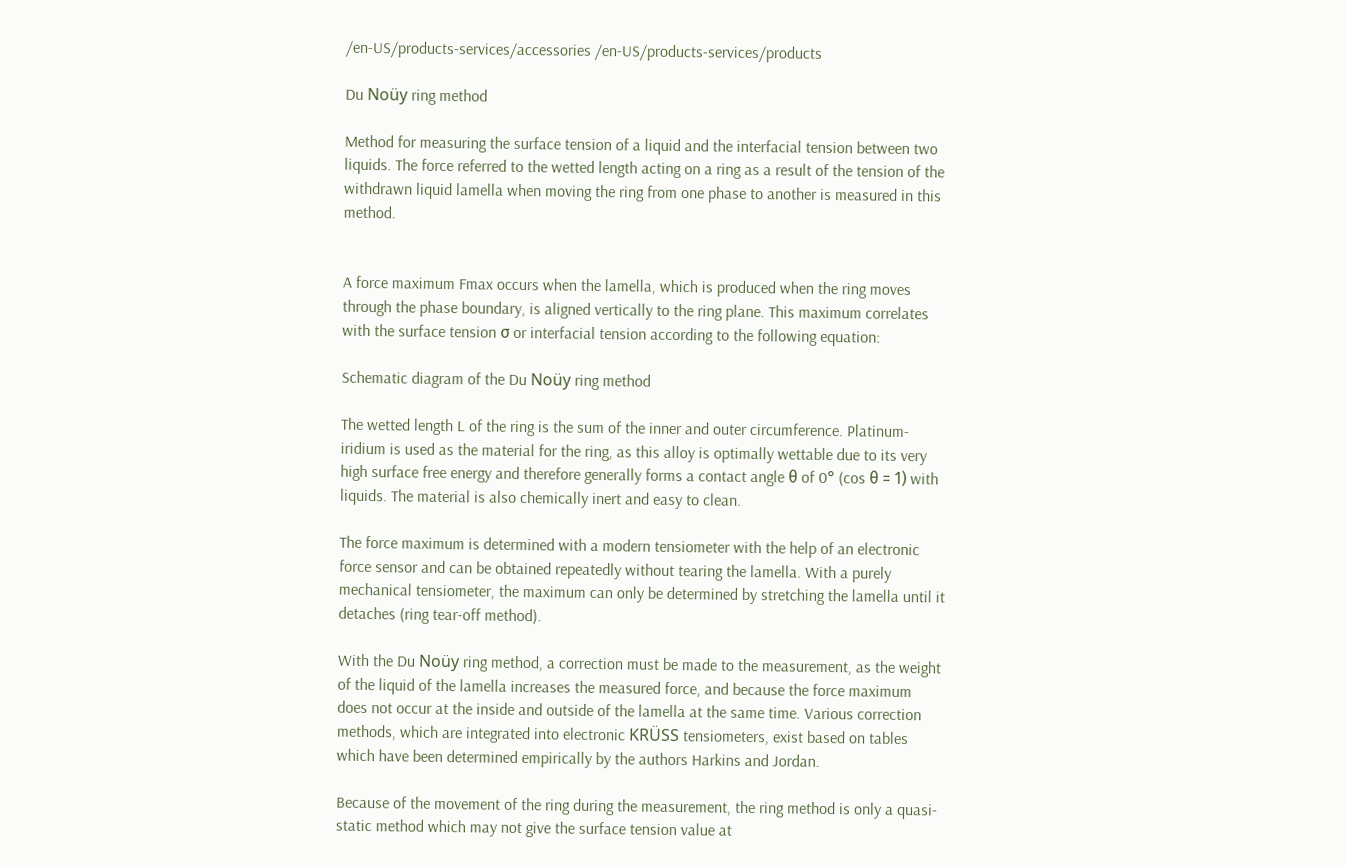/en-US/products-services/accessories /en-US/products-services/products

Du Noüy ring method

Method for measuring the surface tension of a liquid and the interfacial tension between two liquids. The force referred to the wetted length acting on a ring as a result of the tension of the withdrawn liquid lamella when moving the ring from one phase to another is measured in this method.


A force maximum Fmax occurs when the lamella, which is produced when the ring moves through the phase boundary, is aligned vertically to the ring plane. This maximum correlates with the surface tension σ or interfacial tension according to the following equation:

Schematic diagram of the Du Noüy ring method

The wetted length L of the ring is the sum of the inner and outer circumference. Platinum-iridium is used as the material for the ring, as this alloy is optimally wettable due to its very high surface free energy and therefore generally forms a contact angle θ of 0° (cos θ = 1) with liquids. The material is also chemically inert and easy to clean.

The force maximum is determined with a modern tensiometer with the help of an electronic force sensor and can be obtained repeatedly without tearing the lamella. With a purely mechanical tensiometer, the maximum can only be determined by stretching the lamella until it detaches (ring tear-off method).

With the Du Noüy ring method, a correction must be made to the measurement, as the weight of the liquid of the lamella increases the measured force, and because the force maximum does not occur at the inside and outside of the lamella at the same time. Various correction methods, which are integrated into electronic KRÜSS tensiometers, exist based on tables which have been determined empirically by the authors Harkins and Jordan.

Because of the movement of the ring during the measurement, the ring method is only a quasi-static method which may not give the surface tension value at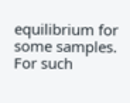equilibrium for some samples. For such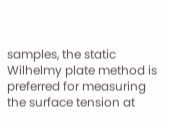samples, the static Wilhelmy plate method is preferred for measuring the surface tension at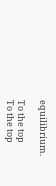equilibrium.

To the top
To the top